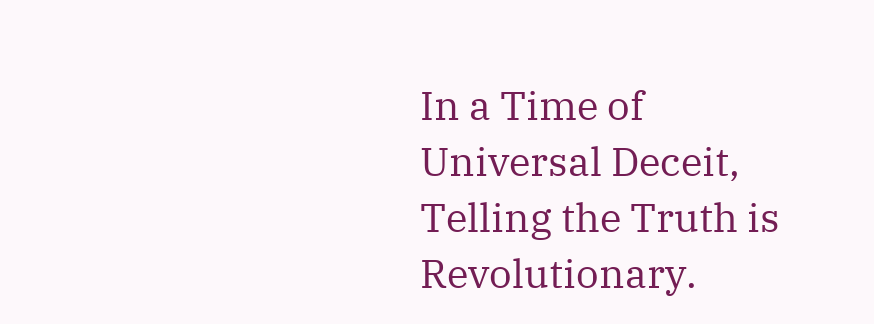In a Time of Universal Deceit, Telling the Truth is Revolutionary.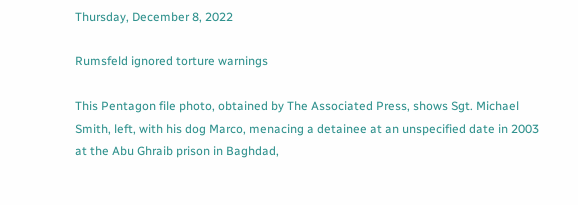Thursday, December 8, 2022

Rumsfeld ignored torture warnings

This Pentagon file photo, obtained by The Associated Press, shows Sgt. Michael Smith, left, with his dog Marco, menacing a detainee at an unspecified date in 2003 at the Abu Ghraib prison in Baghdad,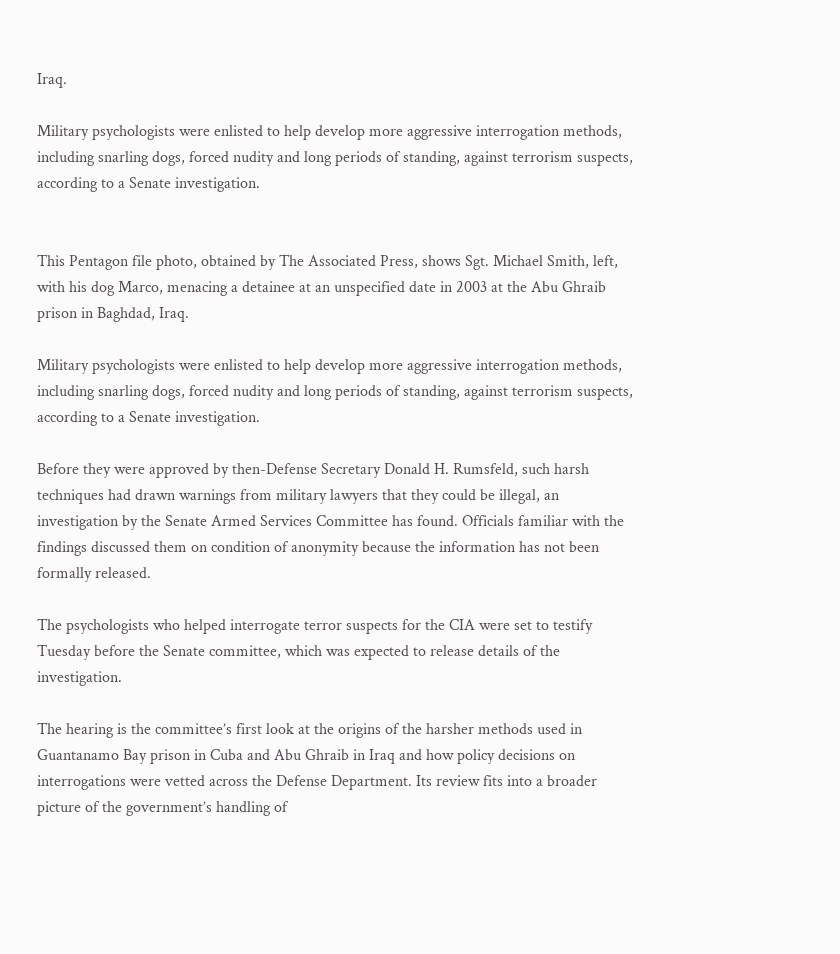Iraq.

Military psychologists were enlisted to help develop more aggressive interrogation methods, including snarling dogs, forced nudity and long periods of standing, against terrorism suspects, according to a Senate investigation.


This Pentagon file photo, obtained by The Associated Press, shows Sgt. Michael Smith, left, with his dog Marco, menacing a detainee at an unspecified date in 2003 at the Abu Ghraib prison in Baghdad, Iraq.

Military psychologists were enlisted to help develop more aggressive interrogation methods, including snarling dogs, forced nudity and long periods of standing, against terrorism suspects, according to a Senate investigation.

Before they were approved by then-Defense Secretary Donald H. Rumsfeld, such harsh techniques had drawn warnings from military lawyers that they could be illegal, an investigation by the Senate Armed Services Committee has found. Officials familiar with the findings discussed them on condition of anonymity because the information has not been formally released.

The psychologists who helped interrogate terror suspects for the CIA were set to testify Tuesday before the Senate committee, which was expected to release details of the investigation.

The hearing is the committee’s first look at the origins of the harsher methods used in Guantanamo Bay prison in Cuba and Abu Ghraib in Iraq and how policy decisions on interrogations were vetted across the Defense Department. Its review fits into a broader picture of the government’s handling of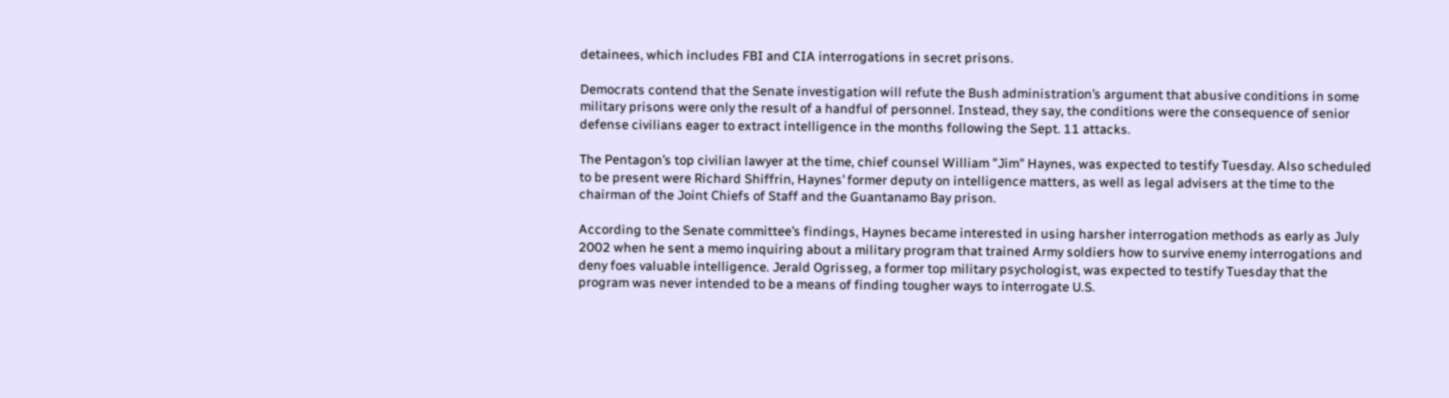detainees, which includes FBI and CIA interrogations in secret prisons.

Democrats contend that the Senate investigation will refute the Bush administration’s argument that abusive conditions in some military prisons were only the result of a handful of personnel. Instead, they say, the conditions were the consequence of senior defense civilians eager to extract intelligence in the months following the Sept. 11 attacks.

The Pentagon’s top civilian lawyer at the time, chief counsel William "Jim" Haynes, was expected to testify Tuesday. Also scheduled to be present were Richard Shiffrin, Haynes’ former deputy on intelligence matters, as well as legal advisers at the time to the chairman of the Joint Chiefs of Staff and the Guantanamo Bay prison.

According to the Senate committee’s findings, Haynes became interested in using harsher interrogation methods as early as July 2002 when he sent a memo inquiring about a military program that trained Army soldiers how to survive enemy interrogations and deny foes valuable intelligence. Jerald Ogrisseg, a former top military psychologist, was expected to testify Tuesday that the program was never intended to be a means of finding tougher ways to interrogate U.S.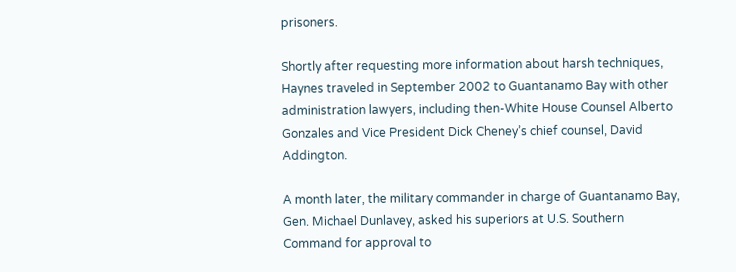prisoners.

Shortly after requesting more information about harsh techniques, Haynes traveled in September 2002 to Guantanamo Bay with other administration lawyers, including then-White House Counsel Alberto Gonzales and Vice President Dick Cheney’s chief counsel, David Addington.

A month later, the military commander in charge of Guantanamo Bay, Gen. Michael Dunlavey, asked his superiors at U.S. Southern Command for approval to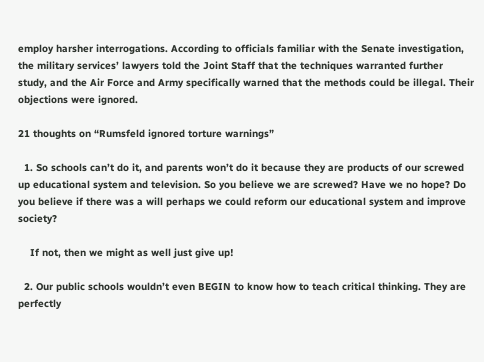employ harsher interrogations. According to officials familiar with the Senate investigation, the military services’ lawyers told the Joint Staff that the techniques warranted further study, and the Air Force and Army specifically warned that the methods could be illegal. Their objections were ignored.

21 thoughts on “Rumsfeld ignored torture warnings”

  1. So schools can’t do it, and parents won’t do it because they are products of our screwed up educational system and television. So you believe we are screwed? Have we no hope? Do you believe if there was a will perhaps we could reform our educational system and improve society?

    If not, then we might as well just give up!

  2. Our public schools wouldn’t even BEGIN to know how to teach critical thinking. They are perfectly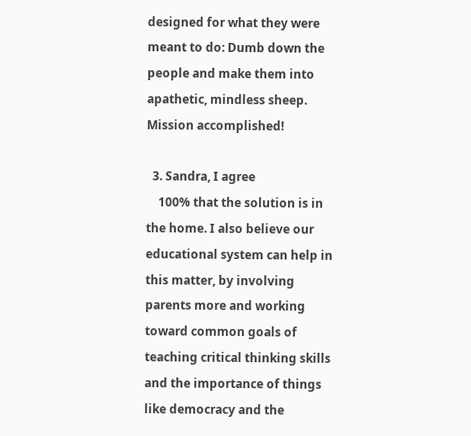designed for what they were meant to do: Dumb down the people and make them into apathetic, mindless sheep. Mission accomplished!

  3. Sandra, I agree
    100% that the solution is in the home. I also believe our educational system can help in this matter, by involving parents more and working toward common goals of teaching critical thinking skills and the importance of things like democracy and the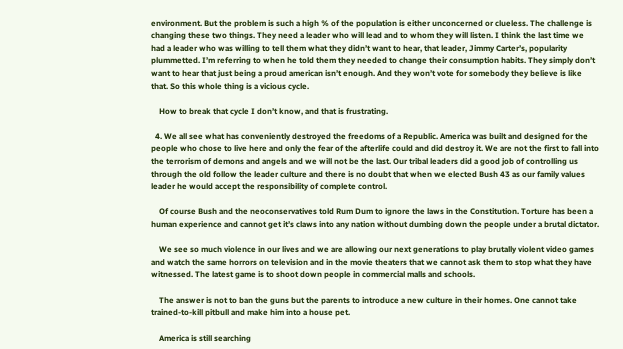environment. But the problem is such a high % of the population is either unconcerned or clueless. The challenge is changing these two things. They need a leader who will lead and to whom they will listen. I think the last time we had a leader who was willing to tell them what they didn’t want to hear, that leader, Jimmy Carter’s, popularity plummetted. I’m referring to when he told them they needed to change their consumption habits. They simply don’t want to hear that just being a proud american isn’t enough. And they won’t vote for somebody they believe is like that. So this whole thing is a vicious cycle.

    How to break that cycle I don’t know, and that is frustrating.

  4. We all see what has conveniently destroyed the freedoms of a Republic. America was built and designed for the people who chose to live here and only the fear of the afterlife could and did destroy it. We are not the first to fall into the terrorism of demons and angels and we will not be the last. Our tribal leaders did a good job of controlling us through the old follow the leader culture and there is no doubt that when we elected Bush 43 as our family values leader he would accept the responsibility of complete control.

    Of course Bush and the neoconservatives told Rum Dum to ignore the laws in the Constitution. Torture has been a human experience and cannot get it’s claws into any nation without dumbing down the people under a brutal dictator.

    We see so much violence in our lives and we are allowing our next generations to play brutally violent video games and watch the same horrors on television and in the movie theaters that we cannot ask them to stop what they have witnessed. The latest game is to shoot down people in commercial malls and schools.

    The answer is not to ban the guns but the parents to introduce a new culture in their homes. One cannot take trained-to-kill pitbull and make him into a house pet.

    America is still searching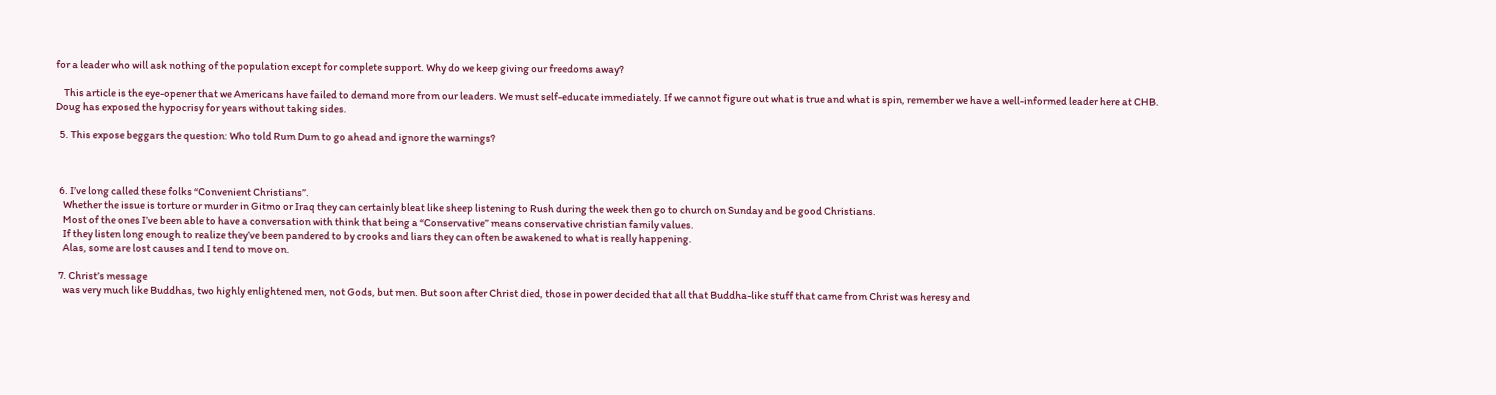for a leader who will ask nothing of the population except for complete support. Why do we keep giving our freedoms away?

    This article is the eye-opener that we Americans have failed to demand more from our leaders. We must self-educate immediately. If we cannot figure out what is true and what is spin, remember we have a well-informed leader here at CHB. Doug has exposed the hypocrisy for years without taking sides.

  5. This expose beggars the question: Who told Rum Dum to go ahead and ignore the warnings?



  6. I’ve long called these folks “Convenient Christians”.
    Whether the issue is torture or murder in Gitmo or Iraq they can certainly bleat like sheep listening to Rush during the week then go to church on Sunday and be good Christians.
    Most of the ones I’ve been able to have a conversation with think that being a “Conservative” means conservative christian family values.
    If they listen long enough to realize they’ve been pandered to by crooks and liars they can often be awakened to what is really happening.
    Alas, some are lost causes and I tend to move on.

  7. Christ’s message
    was very much like Buddhas, two highly enlightened men, not Gods, but men. But soon after Christ died, those in power decided that all that Buddha-like stuff that came from Christ was heresy and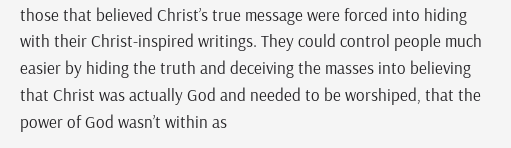those that believed Christ’s true message were forced into hiding with their Christ-inspired writings. They could control people much easier by hiding the truth and deceiving the masses into believing that Christ was actually God and needed to be worshiped, that the power of God wasn’t within as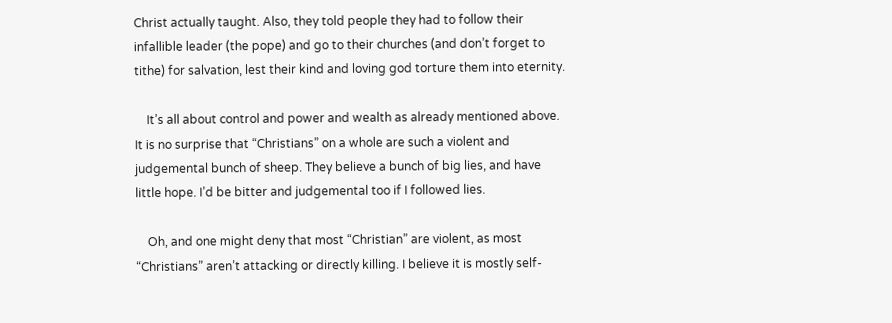Christ actually taught. Also, they told people they had to follow their infallible leader (the pope) and go to their churches (and don’t forget to tithe) for salvation, lest their kind and loving god torture them into eternity.

    It’s all about control and power and wealth as already mentioned above. It is no surprise that “Christians” on a whole are such a violent and judgemental bunch of sheep. They believe a bunch of big lies, and have little hope. I’d be bitter and judgemental too if I followed lies.

    Oh, and one might deny that most “Christian” are violent, as most “Christians” aren’t attacking or directly killing. I believe it is mostly self-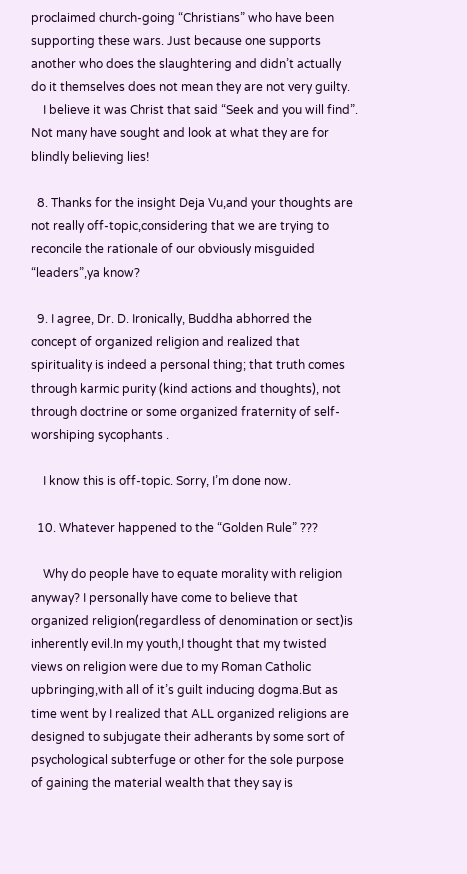proclaimed church-going “Christians” who have been supporting these wars. Just because one supports another who does the slaughtering and didn’t actually do it themselves does not mean they are not very guilty.
    I believe it was Christ that said “Seek and you will find”. Not many have sought and look at what they are for blindly believing lies!

  8. Thanks for the insight Deja Vu,and your thoughts are not really off-topic,considering that we are trying to reconcile the rationale of our obviously misguided “leaders”,ya know?

  9. I agree, Dr. D. Ironically, Buddha abhorred the concept of organized religion and realized that spirituality is indeed a personal thing; that truth comes through karmic purity (kind actions and thoughts), not through doctrine or some organized fraternity of self-worshiping sycophants .

    I know this is off-topic. Sorry, I’m done now.

  10. Whatever happened to the “Golden Rule” ???

    Why do people have to equate morality with religion anyway? I personally have come to believe that organized religion(regardless of denomination or sect)is inherently evil.In my youth,I thought that my twisted views on religion were due to my Roman Catholic upbringing,with all of it’s guilt inducing dogma.But as time went by I realized that ALL organized religions are designed to subjugate their adherants by some sort of psychological subterfuge or other for the sole purpose of gaining the material wealth that they say is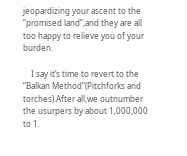jeopardizing your ascent to the “promised land”,and they are all too happy to relieve you of your burden.

    I say it’s time to revert to the “Balkan Method”(Pitchforks and torches).After all,we outnumber the usurpers by about 1,000,000 to 1.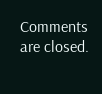Comments are closed.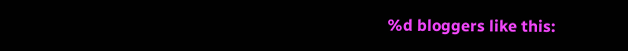%d bloggers like this: